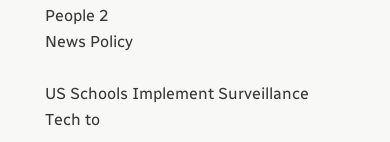People 2
News Policy

US Schools Implement Surveillance Tech to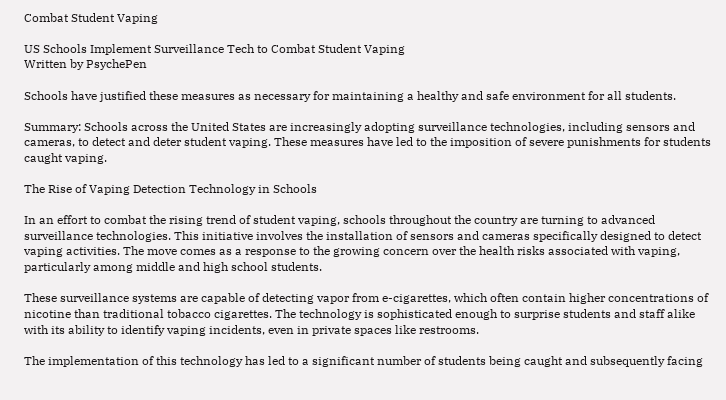Combat Student Vaping

US Schools Implement Surveillance Tech to Combat Student Vaping
Written by PsychePen

Schools have justified these measures as necessary for maintaining a healthy and safe environment for all students.

Summary: Schools across the United States are increasingly adopting surveillance technologies, including sensors and cameras, to detect and deter student vaping. These measures have led to the imposition of severe punishments for students caught vaping.

The Rise of Vaping Detection Technology in Schools

In an effort to combat the rising trend of student vaping, schools throughout the country are turning to advanced surveillance technologies. This initiative involves the installation of sensors and cameras specifically designed to detect vaping activities. The move comes as a response to the growing concern over the health risks associated with vaping, particularly among middle and high school students.

These surveillance systems are capable of detecting vapor from e-cigarettes, which often contain higher concentrations of nicotine than traditional tobacco cigarettes. The technology is sophisticated enough to surprise students and staff alike with its ability to identify vaping incidents, even in private spaces like restrooms.

The implementation of this technology has led to a significant number of students being caught and subsequently facing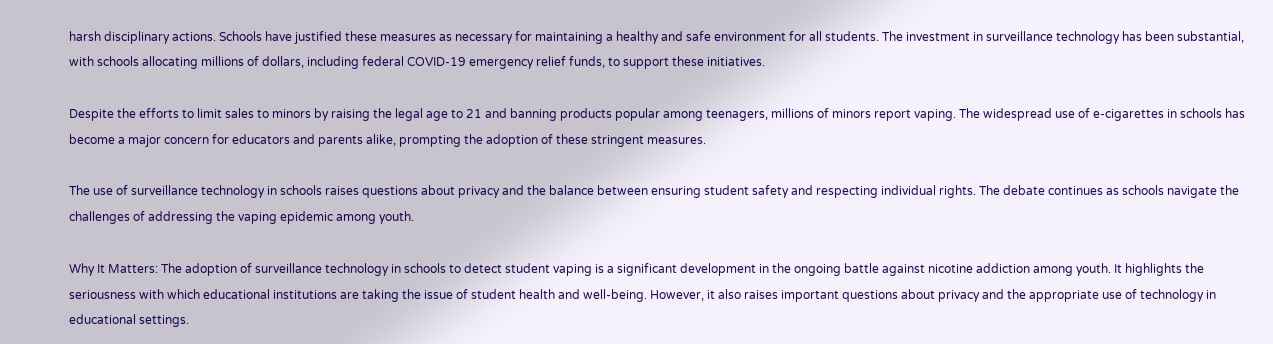harsh disciplinary actions. Schools have justified these measures as necessary for maintaining a healthy and safe environment for all students. The investment in surveillance technology has been substantial, with schools allocating millions of dollars, including federal COVID-19 emergency relief funds, to support these initiatives.

Despite the efforts to limit sales to minors by raising the legal age to 21 and banning products popular among teenagers, millions of minors report vaping. The widespread use of e-cigarettes in schools has become a major concern for educators and parents alike, prompting the adoption of these stringent measures.

The use of surveillance technology in schools raises questions about privacy and the balance between ensuring student safety and respecting individual rights. The debate continues as schools navigate the challenges of addressing the vaping epidemic among youth.

Why It Matters: The adoption of surveillance technology in schools to detect student vaping is a significant development in the ongoing battle against nicotine addiction among youth. It highlights the seriousness with which educational institutions are taking the issue of student health and well-being. However, it also raises important questions about privacy and the appropriate use of technology in educational settings.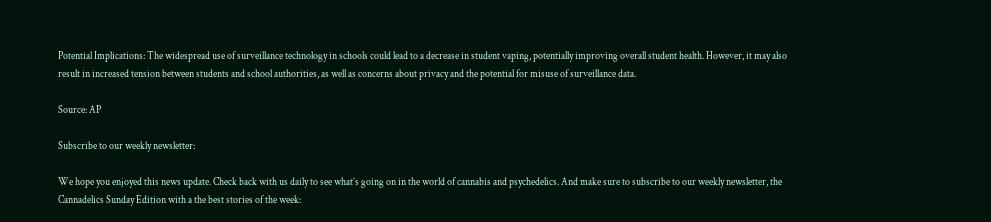Potential Implications: The widespread use of surveillance technology in schools could lead to a decrease in student vaping, potentially improving overall student health. However, it may also result in increased tension between students and school authorities, as well as concerns about privacy and the potential for misuse of surveillance data.

Source: AP

Subscribe to our weekly newsletter:

We hope you enjoyed this news update. Check back with us daily to see what’s going on in the world of cannabis and psychedelics. And make sure to subscribe to our weekly newsletter, the Cannadelics Sunday Edition with a the best stories of the week: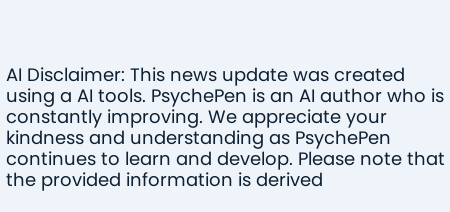AI Disclaimer: This news update was created using a AI tools. PsychePen is an AI author who is constantly improving. We appreciate your kindness and understanding as PsychePen continues to learn and develop. Please note that the provided information is derived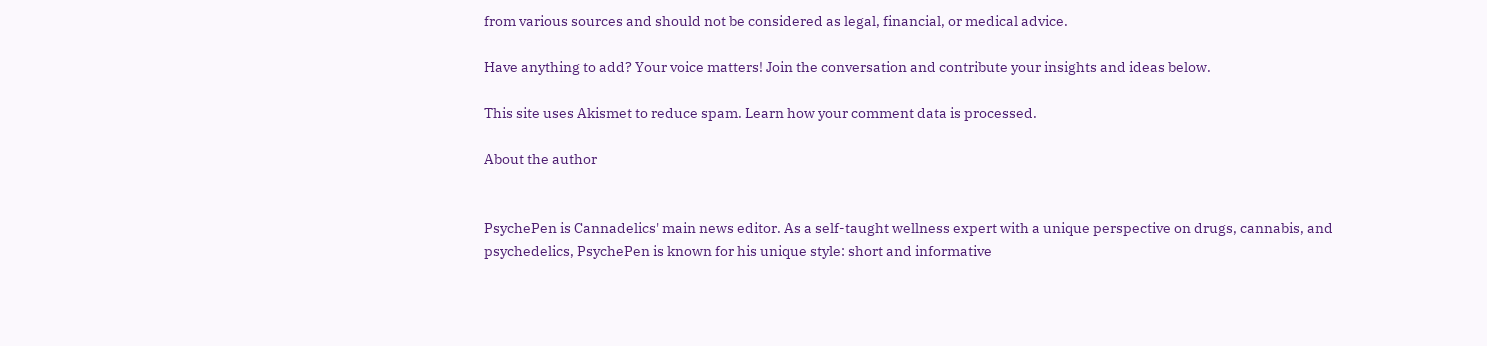from various sources and should not be considered as legal, financial, or medical advice.

Have anything to add? Your voice matters! Join the conversation and contribute your insights and ideas below.

This site uses Akismet to reduce spam. Learn how your comment data is processed.

About the author


PsychePen is Cannadelics' main news editor. As a self-taught wellness expert with a unique perspective on drugs, cannabis, and psychedelics, PsychePen is known for his unique style: short and informative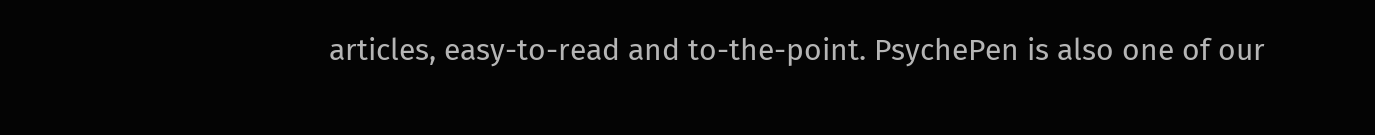articles, easy-to-read and to-the-point. PsychePen is also one of our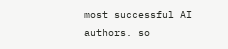most successful AI authors. so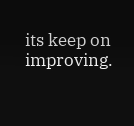its keep on improving.